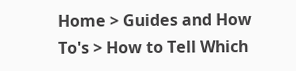Home > Guides and How To's > How to Tell Which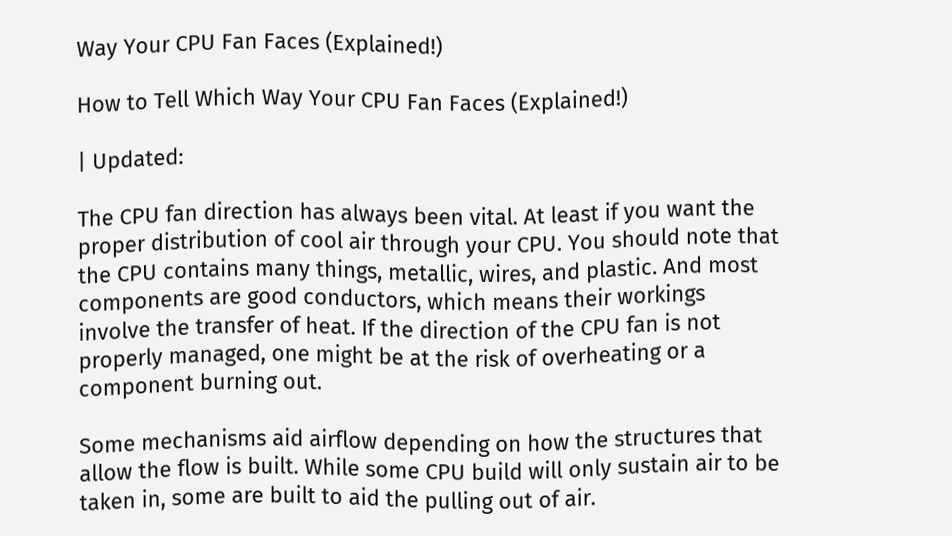Way Your CPU Fan Faces (Explained!)

How to Tell Which Way Your CPU Fan Faces (Explained!)

| Updated:

The CPU fan direction has always been vital. At least if you want the proper distribution of cool air through your CPU. You should note that the CPU contains many things, metallic, wires, and plastic. And most components are good conductors, which means their workings involve the transfer of heat. If the direction of the CPU fan is not properly managed, one might be at the risk of overheating or a component burning out.

Some mechanisms aid airflow depending on how the structures that allow the flow is built. While some CPU build will only sustain air to be taken in, some are built to aid the pulling out of air.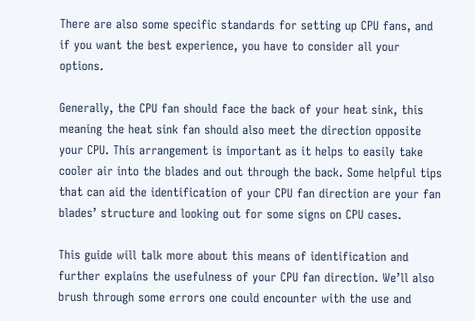There are also some specific standards for setting up CPU fans, and if you want the best experience, you have to consider all your options.

Generally, the CPU fan should face the back of your heat sink, this meaning the heat sink fan should also meet the direction opposite your CPU. This arrangement is important as it helps to easily take cooler air into the blades and out through the back. Some helpful tips that can aid the identification of your CPU fan direction are your fan blades’ structure and looking out for some signs on CPU cases.

This guide will talk more about this means of identification and further explains the usefulness of your CPU fan direction. We’ll also brush through some errors one could encounter with the use and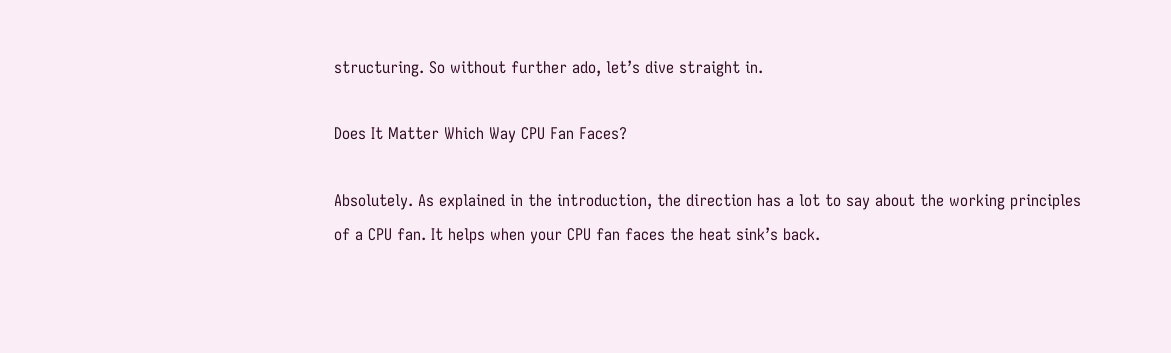structuring. So without further ado, let’s dive straight in.

Does It Matter Which Way CPU Fan Faces?

Absolutely. As explained in the introduction, the direction has a lot to say about the working principles of a CPU fan. It helps when your CPU fan faces the heat sink’s back.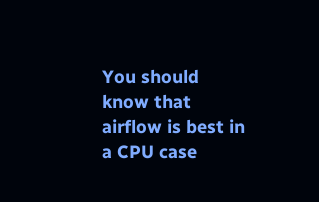You should know that airflow is best in a CPU case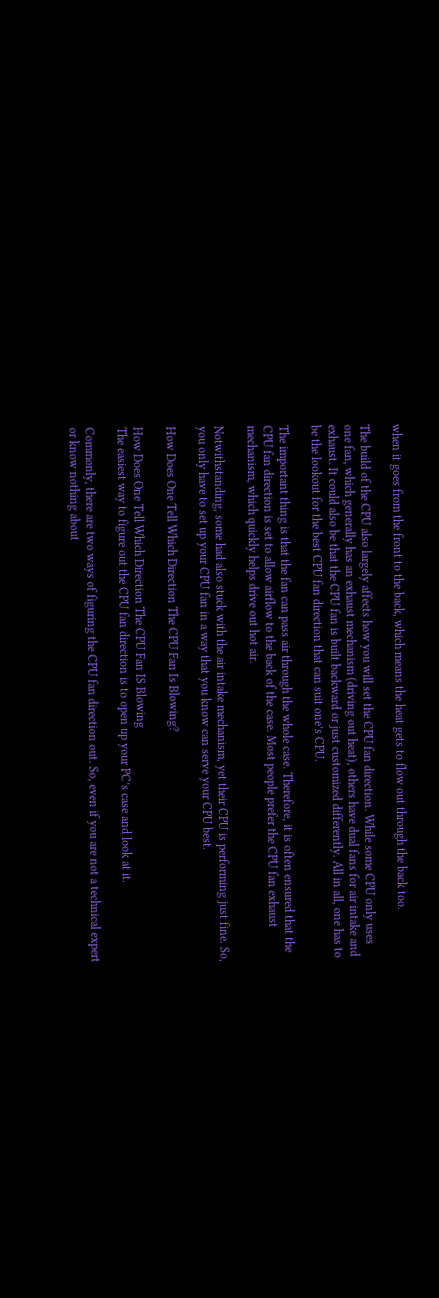when it goes from the front to the back, which means the heat gets to flow out through the back too.

The build of the CPU also largely affects how you will set the CPU fan direction. While some CPU only uses one fan, which generally has an exhaust mechanism (driving out heat), others have dual fans for air intake and exhaust. It could also be that the CPU fan is built backward or just customized differently. All in all, one has to be the lookout for the best CPU fan direction that can suit one’s CPU.

The important thing is that the fan can pass air through the whole case. Therefore, it is often ensured that the CPU fan direction is set to allow airflow to the back of the case. Most people prefer the CPU fan exhaust mechanism, which quickly helps drive out hot air.

Notwithstanding, some had also stuck with the air intake mechanism, yet their CPU is performing just fine. So, you only have to set up your CPU fan in a way that you know can serve your CPU best.

How Does One Tell Which Direction The CPU Fan Is Blowing?

How Does One Tell Which Direction The CPU Fan IS Blowing
The easiest way to figure out the CPU fan direction is to open up your PC’s case and look at it.

Commonly, there are two ways of figuring the CPU fan direction out. So, even if you are not a technical expert or know nothing about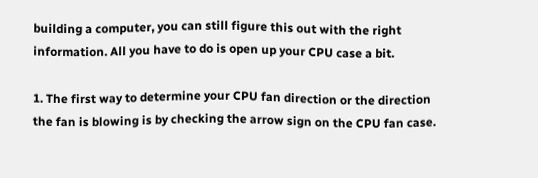building a computer, you can still figure this out with the right information. All you have to do is open up your CPU case a bit.

1. The first way to determine your CPU fan direction or the direction the fan is blowing is by checking the arrow sign on the CPU fan case.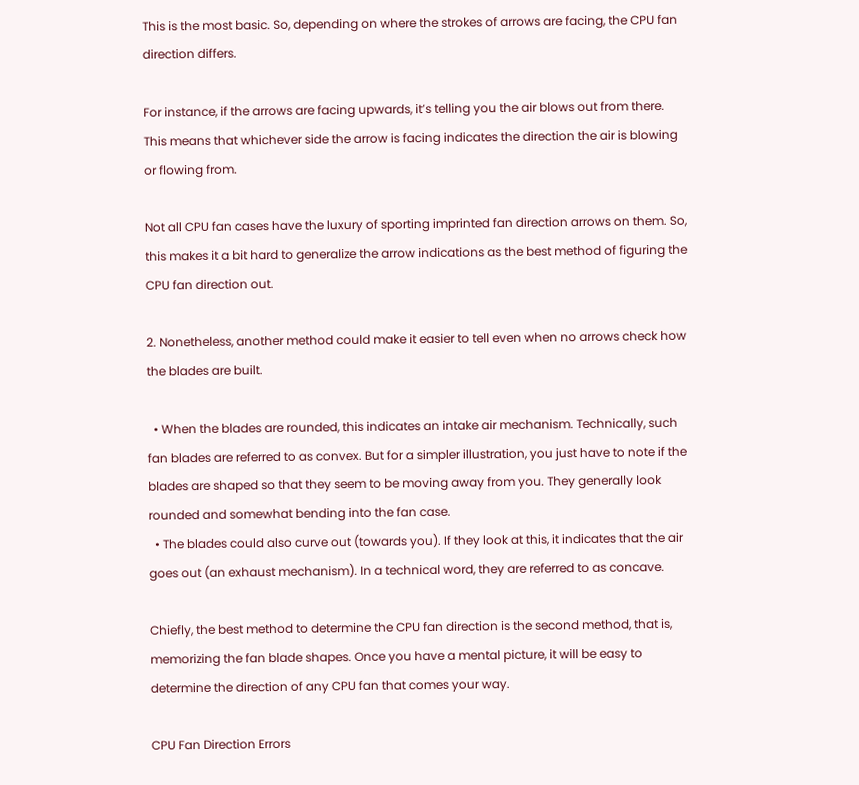This is the most basic. So, depending on where the strokes of arrows are facing, the CPU fan direction differs.

For instance, if the arrows are facing upwards, it’s telling you the air blows out from there. This means that whichever side the arrow is facing indicates the direction the air is blowing or flowing from.

Not all CPU fan cases have the luxury of sporting imprinted fan direction arrows on them. So, this makes it a bit hard to generalize the arrow indications as the best method of figuring the CPU fan direction out.

2. Nonetheless, another method could make it easier to tell even when no arrows check how the blades are built.

  • When the blades are rounded, this indicates an intake air mechanism. Technically, such fan blades are referred to as convex. But for a simpler illustration, you just have to note if the blades are shaped so that they seem to be moving away from you. They generally look rounded and somewhat bending into the fan case.
  • The blades could also curve out (towards you). If they look at this, it indicates that the air goes out (an exhaust mechanism). In a technical word, they are referred to as concave.

Chiefly, the best method to determine the CPU fan direction is the second method, that is, memorizing the fan blade shapes. Once you have a mental picture, it will be easy to determine the direction of any CPU fan that comes your way.

CPU Fan Direction Errors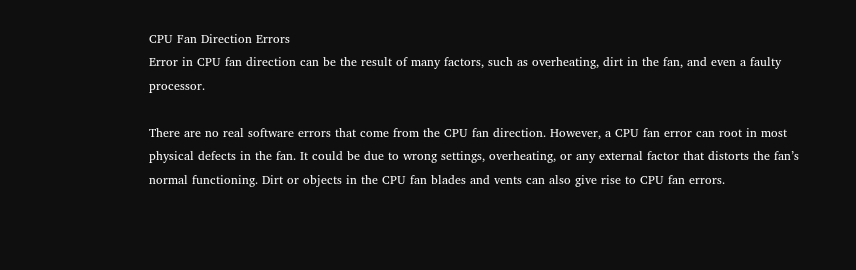CPU Fan Direction Errors
Error in CPU fan direction can be the result of many factors, such as overheating, dirt in the fan, and even a faulty processor.

There are no real software errors that come from the CPU fan direction. However, a CPU fan error can root in most physical defects in the fan. It could be due to wrong settings, overheating, or any external factor that distorts the fan’s normal functioning. Dirt or objects in the CPU fan blades and vents can also give rise to CPU fan errors.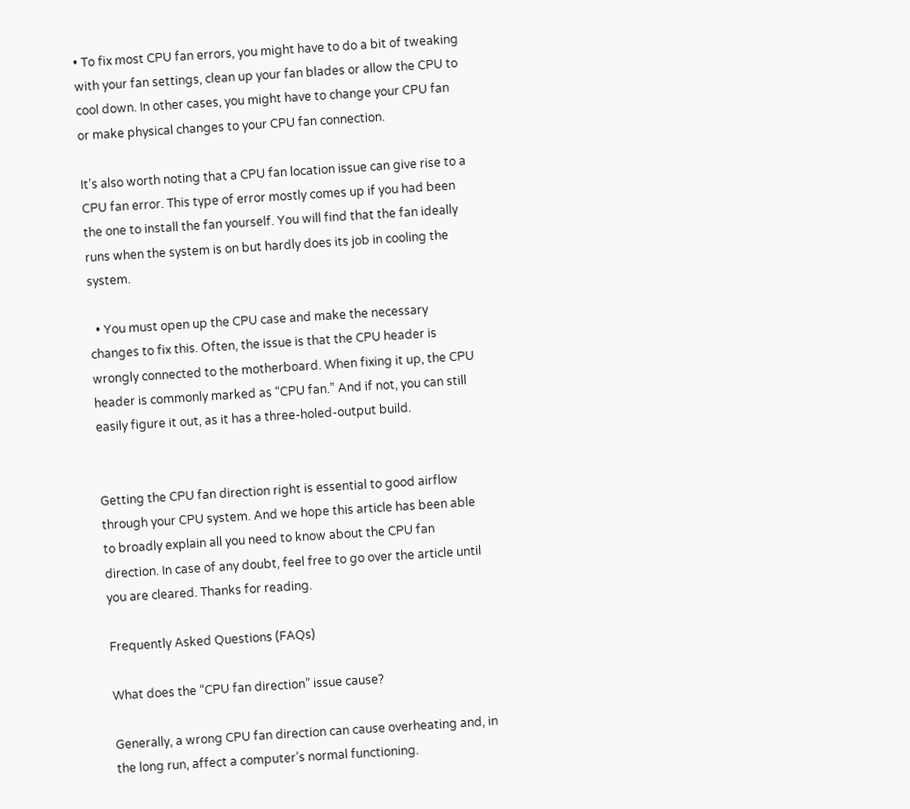• To fix most CPU fan errors, you might have to do a bit of tweaking with your fan settings, clean up your fan blades or allow the CPU to cool down. In other cases, you might have to change your CPU fan or make physical changes to your CPU fan connection.

It’s also worth noting that a CPU fan location issue can give rise to a CPU fan error. This type of error mostly comes up if you had been the one to install the fan yourself. You will find that the fan ideally runs when the system is on but hardly does its job in cooling the system.

  • You must open up the CPU case and make the necessary changes to fix this. Often, the issue is that the CPU header is wrongly connected to the motherboard. When fixing it up, the CPU header is commonly marked as “CPU fan.” And if not, you can still easily figure it out, as it has a three-holed-output build.


Getting the CPU fan direction right is essential to good airflow through your CPU system. And we hope this article has been able to broadly explain all you need to know about the CPU fan direction. In case of any doubt, feel free to go over the article until you are cleared. Thanks for reading.

Frequently Asked Questions (FAQs)

What does the “CPU fan direction” issue cause?

Generally, a wrong CPU fan direction can cause overheating and, in the long run, affect a computer’s normal functioning.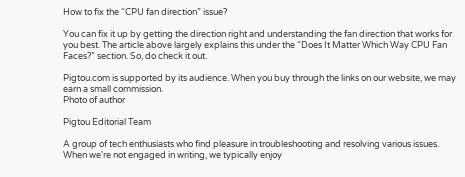How to fix the “CPU fan direction” issue?

You can fix it up by getting the direction right and understanding the fan direction that works for you best. The article above largely explains this under the “Does It Matter Which Way CPU Fan Faces?” section. So, do check it out.

Pigtou.com is supported by its audience. When you buy through the links on our website, we may earn a small commission.
Photo of author

Pigtou Editorial Team

A group of tech enthusiasts who find pleasure in troubleshooting and resolving various issues. When we're not engaged in writing, we typically enjoy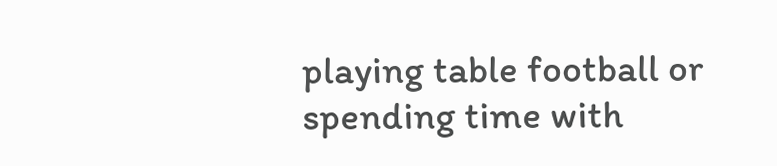playing table football or spending time with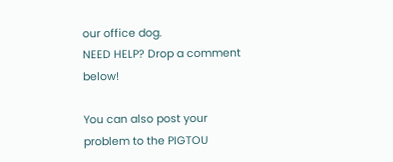our office dog.
NEED HELP? Drop a comment below!

You can also post your problem to the PIGTOU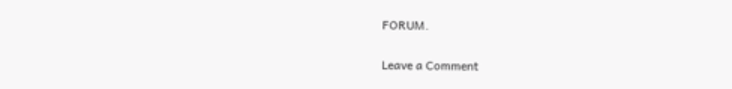FORUM.

Leave a Comment